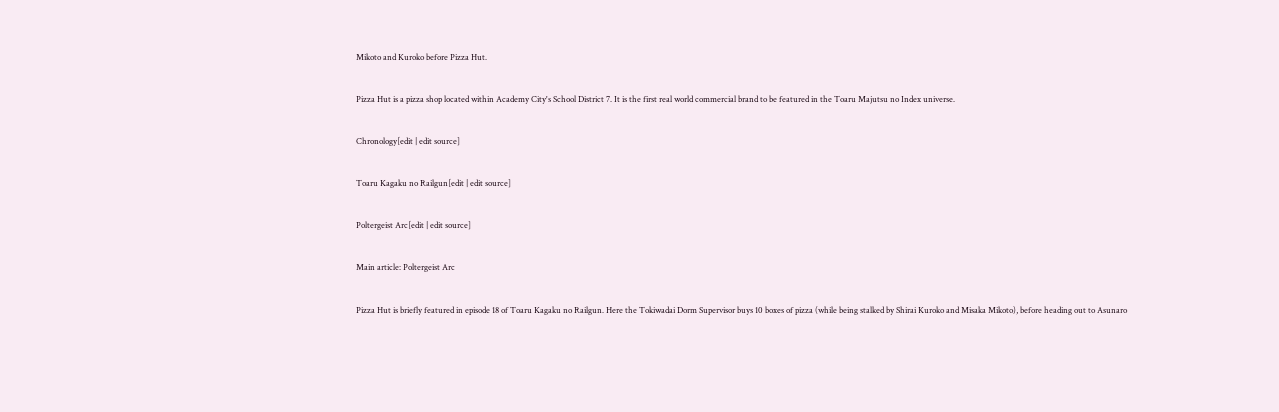Mikoto and Kuroko before Pizza Hut.

Pizza Hut is a pizza shop located within Academy City's School District 7. It is the first real world commercial brand to be featured in the Toaru Majutsu no Index universe.

Chronology[edit | edit source]

Toaru Kagaku no Railgun[edit | edit source]

Poltergeist Arc[edit | edit source]

Main article: Poltergeist Arc

Pizza Hut is briefly featured in episode 18 of Toaru Kagaku no Railgun. Here the Tokiwadai Dorm Supervisor buys 10 boxes of pizza (while being stalked by Shirai Kuroko and Misaka Mikoto), before heading out to Asunaro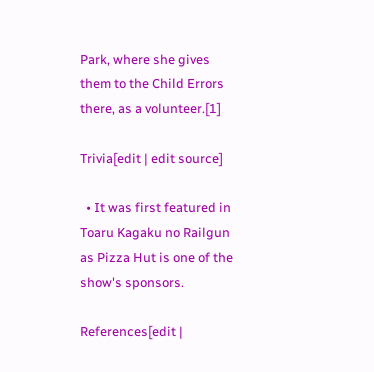Park, where she gives them to the Child Errors there, as a volunteer.[1]

Trivia[edit | edit source]

  • It was first featured in Toaru Kagaku no Railgun as Pizza Hut is one of the show's sponsors.

References[edit |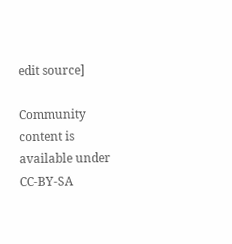edit source]

Community content is available under CC-BY-SA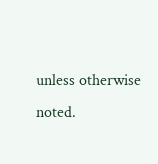unless otherwise noted.